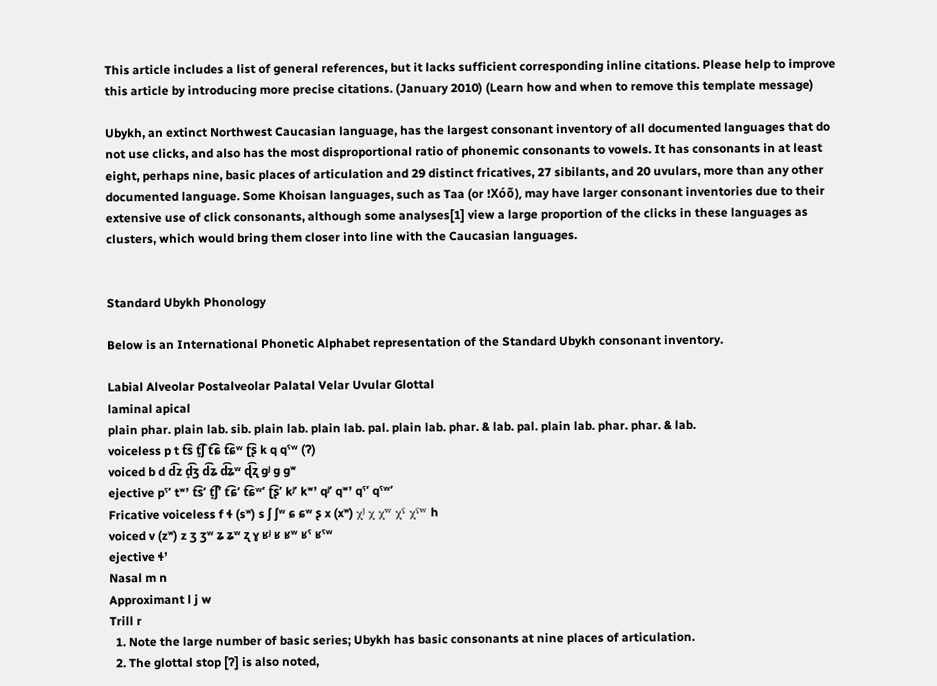This article includes a list of general references, but it lacks sufficient corresponding inline citations. Please help to improve this article by introducing more precise citations. (January 2010) (Learn how and when to remove this template message)

Ubykh, an extinct Northwest Caucasian language, has the largest consonant inventory of all documented languages that do not use clicks, and also has the most disproportional ratio of phonemic consonants to vowels. It has consonants in at least eight, perhaps nine, basic places of articulation and 29 distinct fricatives, 27 sibilants, and 20 uvulars, more than any other documented language. Some Khoisan languages, such as Taa (or !Xóõ), may have larger consonant inventories due to their extensive use of click consonants, although some analyses[1] view a large proportion of the clicks in these languages as clusters, which would bring them closer into line with the Caucasian languages.


Standard Ubykh Phonology

Below is an International Phonetic Alphabet representation of the Standard Ubykh consonant inventory.

Labial Alveolar Postalveolar Palatal Velar Uvular Glottal
laminal apical
plain phar. plain lab. sib. plain lab. plain lab. pal. plain lab. phar. & lab. pal. plain lab. phar. phar. & lab.
voiceless p t t͡s t̠͡ʃ t͡ɕ t͡ɕʷ ʈ͡ʂ k q qˤʷ (ʔ)
voiced b d d͡z d̠͡ʒ d͡ʑ d͡ʑʷ ɖ͡ʐ ɡʲ ɡ ɡʷ
ejective pˤʼ tʷʼ t͡sʼ t̠͡ʃʼ t͡ɕʼ t͡ɕʷʼ ʈ͡ʂʼ kʲʼ kʷʼ qʲʼ qʷʼ qˤʼ qˤʷʼ
Fricative voiceless f ɬ (sʷ) s ʃ ʃʷ ɕ ɕʷ ʂ x (xʷ) χʲ χ χʷ χˤ χˤʷ h
voiced v (zʷ) z ʒ ʒʷ ʑ ʑʷ ʐ ɣ ʁʲ ʁ ʁʷ ʁˤ ʁˤʷ
ejective ɬʼ
Nasal m n
Approximant l j w
Trill r
  1. Note the large number of basic series; Ubykh has basic consonants at nine places of articulation.
  2. The glottal stop [ʔ] is also noted,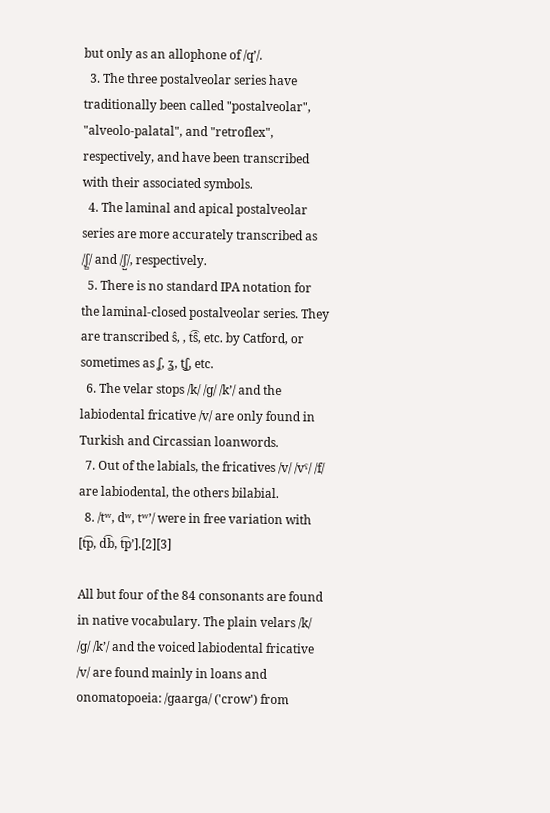but only as an allophone of /qʼ/.
  3. The three postalveolar series have traditionally been called "postalveolar", "alveolo-palatal", and "retroflex", respectively, and have been transcribed with their associated symbols.
  4. The laminal and apical postalveolar series are more accurately transcribed as /ʃ̻/ and /ʃ̺/, respectively.
  5. There is no standard IPA notation for the laminal-closed postalveolar series. They are transcribed ŝ, , t͡ŝ, etc. by Catford, or sometimes as ʆ, ʓ, t͜ʆ, etc.
  6. The velar stops /k/ /ɡ/ /kʼ/ and the labiodental fricative /v/ are only found in Turkish and Circassian loanwords.
  7. Out of the labials, the fricatives /v/ /vˤ/ /f/ are labiodental, the others bilabial.
  8. /tʷ, dʷ, tʷʼ/ were in free variation with [t͡p, d͡b, t͡pʼ].[2][3]

All but four of the 84 consonants are found in native vocabulary. The plain velars /k/ /ɡ/ /kʼ/ and the voiced labiodental fricative /v/ are found mainly in loans and onomatopoeia: /ɡaarɡa/ ('crow') from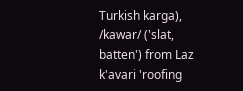Turkish karga), /kawar/ ('slat, batten') from Laz k'avari 'roofing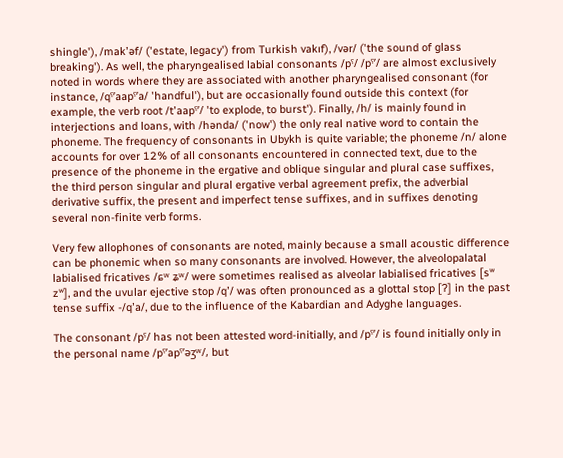shingle'), /makʼəf/ ('estate, legacy') from Turkish vakıf), /vər/ ('the sound of glass breaking'). As well, the pharyngealised labial consonants /pˤ/ /pˤʼ/ are almost exclusively noted in words where they are associated with another pharyngealised consonant (for instance, /qˤʼaapˤʼa/ 'handful'), but are occasionally found outside this context (for example, the verb root /tʼaapˤʼ/ 'to explode, to burst'). Finally, /h/ is mainly found in interjections and loans, with /hənda/ ('now') the only real native word to contain the phoneme. The frequency of consonants in Ubykh is quite variable; the phoneme /n/ alone accounts for over 12% of all consonants encountered in connected text, due to the presence of the phoneme in the ergative and oblique singular and plural case suffixes, the third person singular and plural ergative verbal agreement prefix, the adverbial derivative suffix, the present and imperfect tense suffixes, and in suffixes denoting several non-finite verb forms.

Very few allophones of consonants are noted, mainly because a small acoustic difference can be phonemic when so many consonants are involved. However, the alveolopalatal labialised fricatives /ɕʷ ʑʷ/ were sometimes realised as alveolar labialised fricatives [sʷ zʷ], and the uvular ejective stop /qʼ/ was often pronounced as a glottal stop [ʔ] in the past tense suffix -/qʼa/, due to the influence of the Kabardian and Adyghe languages.

The consonant /pˤ/ has not been attested word-initially, and /pˤʼ/ is found initially only in the personal name /pˤʼapˤʼəʒʷ/, but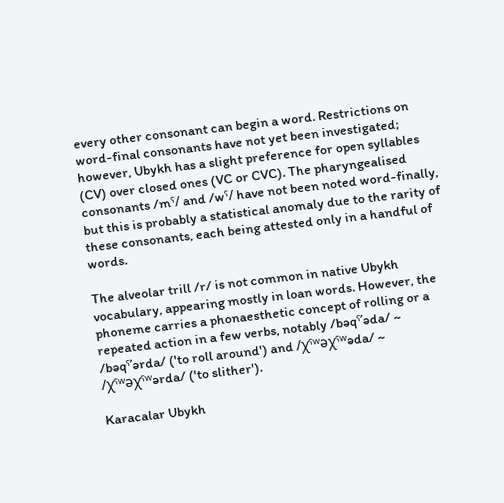every other consonant can begin a word. Restrictions on word-final consonants have not yet been investigated; however, Ubykh has a slight preference for open syllables (CV) over closed ones (VC or CVC). The pharyngealised consonants /mˤ/ and /wˤ/ have not been noted word-finally, but this is probably a statistical anomaly due to the rarity of these consonants, each being attested only in a handful of words.

The alveolar trill /r/ is not common in native Ubykh vocabulary, appearing mostly in loan words. However, the phoneme carries a phonaesthetic concept of rolling or a repeated action in a few verbs, notably /bəqˤʼəda/ ~ /bəqˤʼərda/ ('to roll around') and /χˤʷəχˤʷəda/ ~ /χˤʷəχˤʷərda/ ('to slither').

Karacalar Ubykh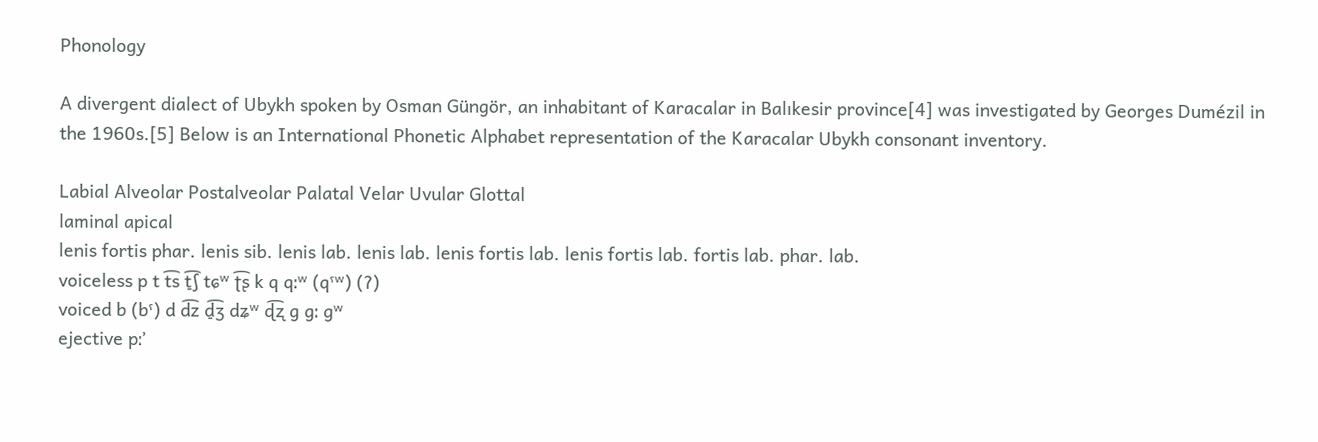Phonology

A divergent dialect of Ubykh spoken by Osman Güngör, an inhabitant of Karacalar in Balıkesir province[4] was investigated by Georges Dumézil in the 1960s.[5] Below is an International Phonetic Alphabet representation of the Karacalar Ubykh consonant inventory.

Labial Alveolar Postalveolar Palatal Velar Uvular Glottal
laminal apical
lenis fortis phar. lenis sib. lenis lab. lenis lab. lenis fortis lab. lenis fortis lab. fortis lab. phar. lab.
voiceless p t t͡s t̠͡ʃ tɕʷ ʈ͡ʂ k q qːʷ (qˤʷ) (ʔ)
voiced b (bˤ) d d͡z d̠͡ʒ dʑʷ ɖ͡ʐ ɡ ɡː ɡʷ
ejective pːʼ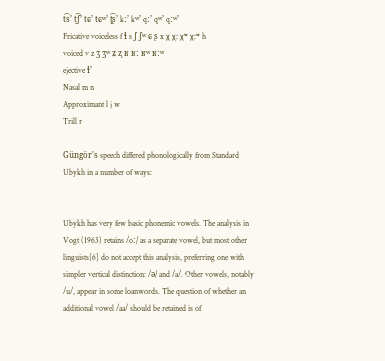t͡sʼ t̠͡ʃʼ tɕʼ tɕʷʼ ʈ͡ʂʼ kːʼ kʷʼ qːʼ qʷʼ qːʷʼ
Fricative voiceless f ɬ s ʃ ʃʷ ɕ ʂ x χ χː χʷ χːʷ h
voiced v z ʒ ʒʷ ʑ ʐ ʁ ʁː ʁʷ ʁːʷ
ejective ɬʼ
Nasal m n
Approximant l j w
Trill r

Güngör's speech differed phonologically from Standard Ubykh in a number of ways:


Ubykh has very few basic phonemic vowels. The analysis in Vogt (1963) retains /oː/ as a separate vowel, but most other linguists[6] do not accept this analysis, preferring one with simpler vertical distinction: /ə/ and /a/. Other vowels, notably /u/, appear in some loanwords. The question of whether an additional vowel /aa/ should be retained is of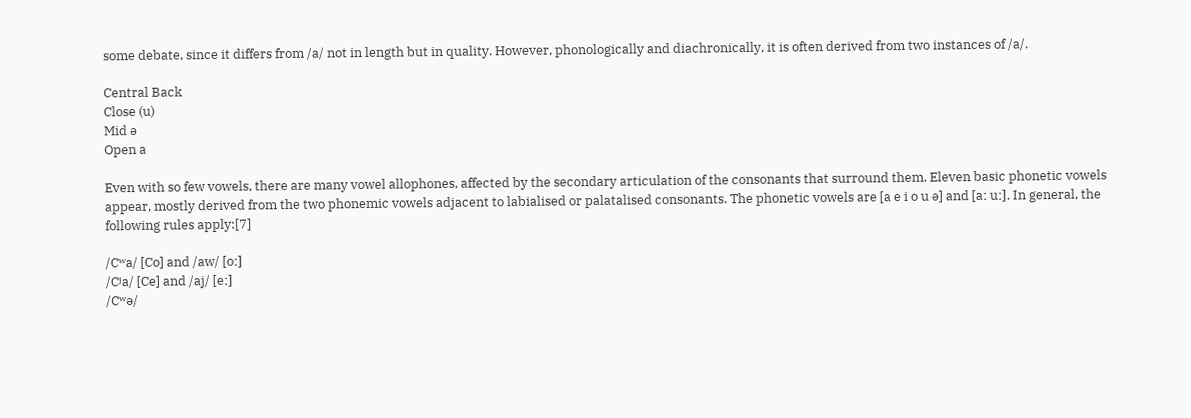some debate, since it differs from /a/ not in length but in quality. However, phonologically and diachronically, it is often derived from two instances of /a/.

Central Back
Close (u)
Mid ə
Open a

Even with so few vowels, there are many vowel allophones, affected by the secondary articulation of the consonants that surround them. Eleven basic phonetic vowels appear, mostly derived from the two phonemic vowels adjacent to labialised or palatalised consonants. The phonetic vowels are [a e i o u ə] and [aː uː]. In general, the following rules apply:[7]

/Cʷa/ [Co] and /aw/ [oː]
/Cʲa/ [Ce] and /aj/ [eː]
/Cʷə/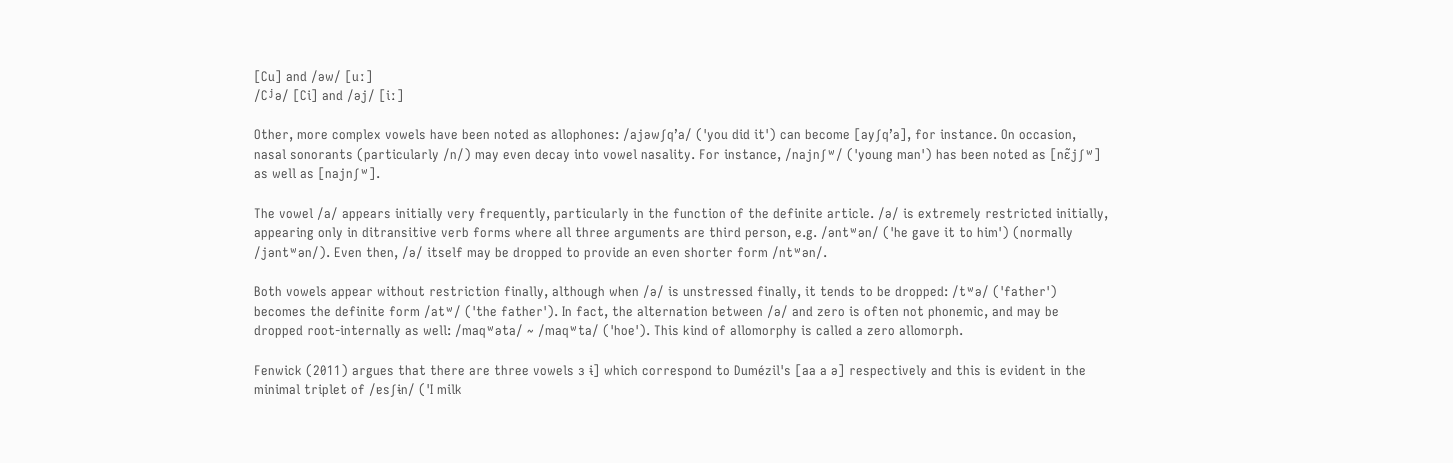[Cu] and /əw/ [uː]
/Cʲə/ [Ci] and /əj/ [iː]

Other, more complex vowels have been noted as allophones: /ajəwʃqʼa/ ('you did it') can become [ayʃqʼa], for instance. On occasion, nasal sonorants (particularly /n/) may even decay into vowel nasality. For instance, /najnʃʷ/ ('young man') has been noted as [nɛ̃jʃʷ] as well as [najnʃʷ].

The vowel /a/ appears initially very frequently, particularly in the function of the definite article. /ə/ is extremely restricted initially, appearing only in ditransitive verb forms where all three arguments are third person, e.g. /əntʷən/ ('he gave it to him') (normally /jəntʷən/). Even then, /ə/ itself may be dropped to provide an even shorter form /ntʷən/.

Both vowels appear without restriction finally, although when /ə/ is unstressed finally, it tends to be dropped: /tʷə/ ('father') becomes the definite form /atʷ/ ('the father'). In fact, the alternation between /ə/ and zero is often not phonemic, and may be dropped root-internally as well: /maqʷəta/ ~ /maqʷta/ ('hoe'). This kind of allomorphy is called a zero allomorph.

Fenwick (2011) argues that there are three vowels ɜ ɨ] which correspond to Dumézil's [aa a ə] respectively and this is evident in the minimal triplet of /ɐsʃɨn/ ('I milk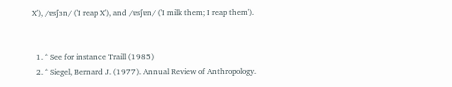X'), /ɐsʃɜn/ ('I reap X'), and /ɐsʃɐn/ ('I milk them; I reap them').


  1. ^ See for instance Traill (1985)
  2. ^ Siegel, Bernard J. (1977). Annual Review of Anthropology.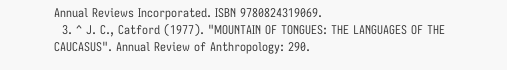Annual Reviews Incorporated. ISBN 9780824319069.
  3. ^ J. C., Catford (1977). "MOUNTAIN OF TONGUES: THE LANGUAGES OF THE CAUCASUS". Annual Review of Anthropology: 290.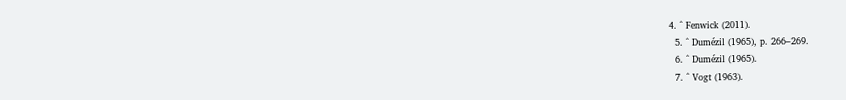4. ^ Fenwick (2011).
  5. ^ Dumézil (1965), p. 266–269.
  6. ^ Dumézil (1965).
  7. ^ Vogt (1963).